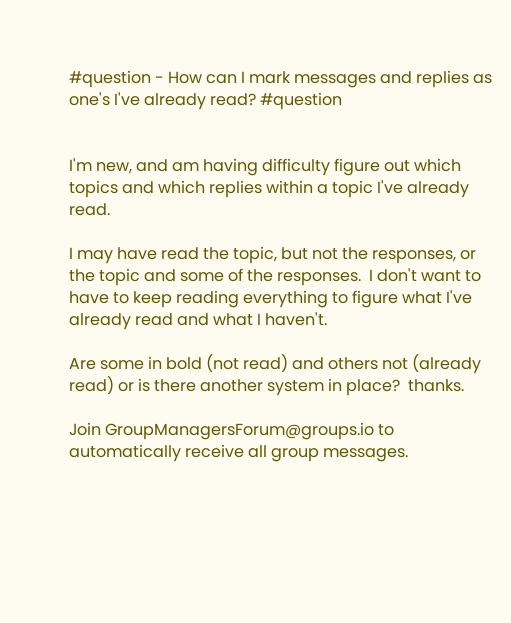#question - How can I mark messages and replies as one's I've already read? #question


I'm new, and am having difficulty figure out which topics and which replies within a topic I've already read.

I may have read the topic, but not the responses, or the topic and some of the responses.  I don't want to have to keep reading everything to figure what I've already read and what I haven't.

Are some in bold (not read) and others not (already read) or is there another system in place?  thanks.

Join GroupManagersForum@groups.io to automatically receive all group messages.